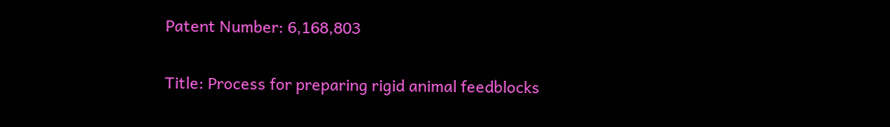Patent Number: 6,168,803

Title: Process for preparing rigid animal feedblocks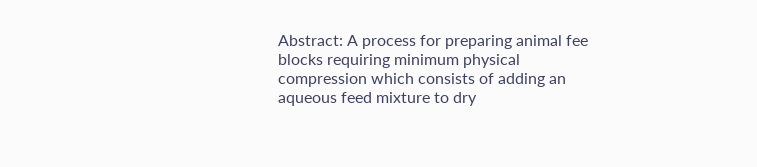Abstract: A process for preparing animal fee blocks requiring minimum physical compression which consists of adding an aqueous feed mixture to dry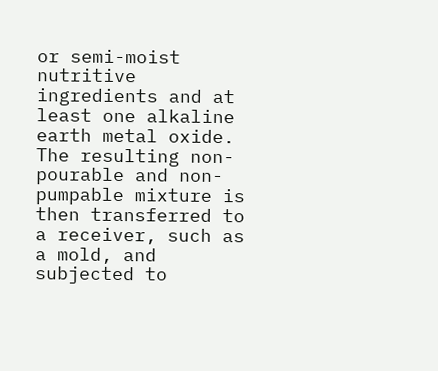or semi-moist nutritive ingredients and at least one alkaline earth metal oxide. The resulting non-pourable and non-pumpable mixture is then transferred to a receiver, such as a mold, and subjected to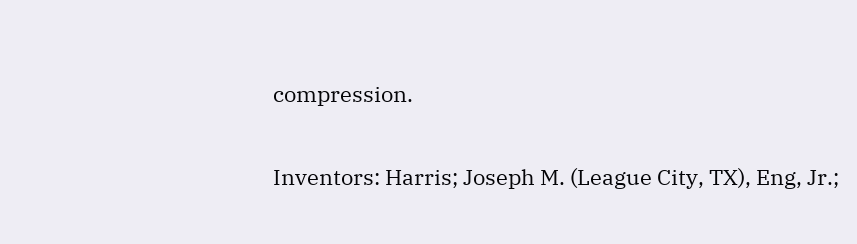compression.

Inventors: Harris; Joseph M. (League City, TX), Eng, Jr.;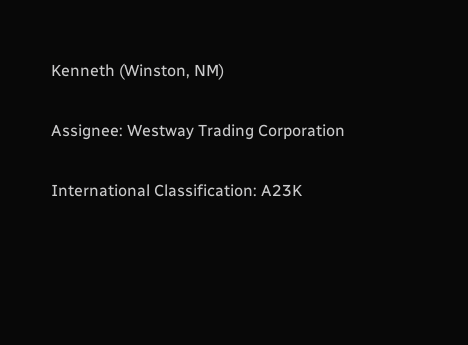Kenneth (Winston, NM)

Assignee: Westway Trading Corporation

International Classification: A23K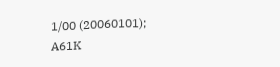1/00 (20060101); A61K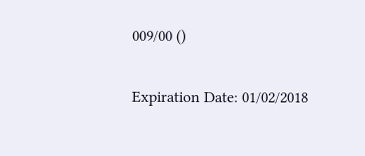009/00 ()

Expiration Date: 01/02/2018